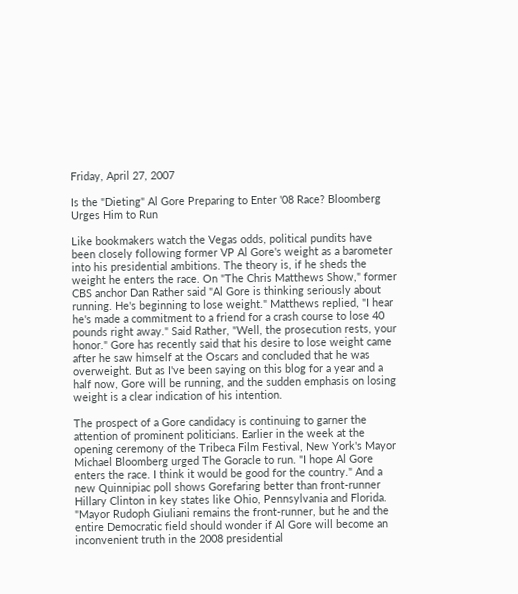Friday, April 27, 2007

Is the "Dieting" Al Gore Preparing to Enter '08 Race? Bloomberg Urges Him to Run

Like bookmakers watch the Vegas odds, political pundits have been closely following former VP Al Gore's weight as a barometer into his presidential ambitions. The theory is, if he sheds the weight he enters the race. On "The Chris Matthews Show," former CBS anchor Dan Rather said "Al Gore is thinking seriously about running. He's beginning to lose weight." Matthews replied, "I hear he's made a commitment to a friend for a crash course to lose 40 pounds right away." Said Rather, "Well, the prosecution rests, your honor." Gore has recently said that his desire to lose weight came after he saw himself at the Oscars and concluded that he was overweight. But as I've been saying on this blog for a year and a half now, Gore will be running, and the sudden emphasis on losing weight is a clear indication of his intention.

The prospect of a Gore candidacy is continuing to garner the attention of prominent politicians. Earlier in the week at the opening ceremony of the Tribeca Film Festival, New York's Mayor Michael Bloomberg urged The Goracle to run. "I hope Al Gore enters the race. I think it would be good for the country." And a new Quinnipiac poll shows Gorefaring better than front-runner Hillary Clinton in key states like Ohio, Pennsylvania and Florida. "Mayor Rudoph Giuliani remains the front-runner, but he and the entire Democratic field should wonder if Al Gore will become an inconvenient truth in the 2008 presidential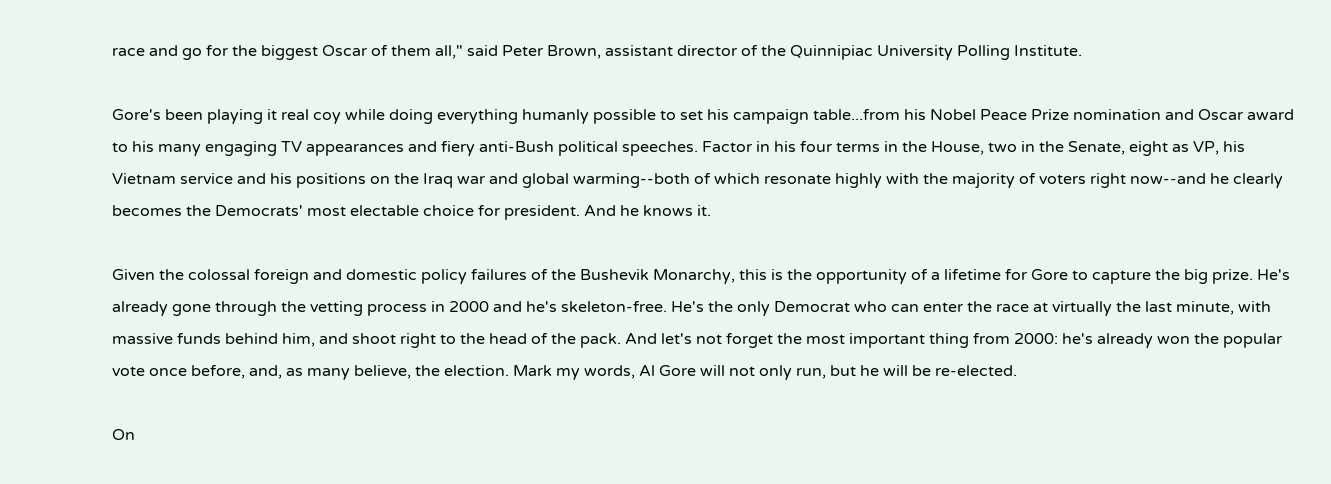race and go for the biggest Oscar of them all," said Peter Brown, assistant director of the Quinnipiac University Polling Institute.

Gore's been playing it real coy while doing everything humanly possible to set his campaign table...from his Nobel Peace Prize nomination and Oscar award to his many engaging TV appearances and fiery anti-Bush political speeches. Factor in his four terms in the House, two in the Senate, eight as VP, his Vietnam service and his positions on the Iraq war and global warming--both of which resonate highly with the majority of voters right now--and he clearly becomes the Democrats' most electable choice for president. And he knows it.

Given the colossal foreign and domestic policy failures of the Bushevik Monarchy, this is the opportunity of a lifetime for Gore to capture the big prize. He's already gone through the vetting process in 2000 and he's skeleton-free. He's the only Democrat who can enter the race at virtually the last minute, with massive funds behind him, and shoot right to the head of the pack. And let's not forget the most important thing from 2000: he's already won the popular vote once before, and, as many believe, the election. Mark my words, Al Gore will not only run, but he will be re-elected.

On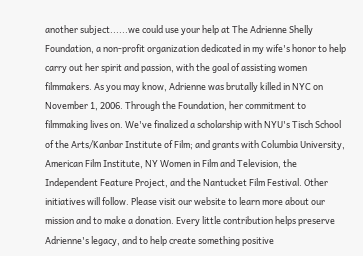another subject......we could use your help at The Adrienne Shelly Foundation, a non-profit organization dedicated in my wife's honor to help carry out her spirit and passion, with the goal of assisting women filmmakers. As you may know, Adrienne was brutally killed in NYC on November 1, 2006. Through the Foundation, her commitment to filmmaking lives on. We've finalized a scholarship with NYU's Tisch School of the Arts/Kanbar Institute of Film; and grants with Columbia University, American Film Institute, NY Women in Film and Television, the Independent Feature Project, and the Nantucket Film Festival. Other initiatives will follow. Please visit our website to learn more about our mission and to make a donation. Every little contribution helps preserve Adrienne's legacy, and to help create something positive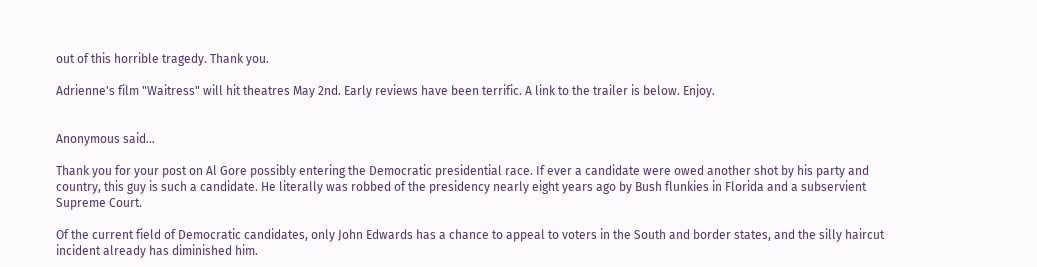out of this horrible tragedy. Thank you.

Adrienne's film "Waitress" will hit theatres May 2nd. Early reviews have been terrific. A link to the trailer is below. Enjoy.


Anonymous said...

Thank you for your post on Al Gore possibly entering the Democratic presidential race. If ever a candidate were owed another shot by his party and country, this guy is such a candidate. He literally was robbed of the presidency nearly eight years ago by Bush flunkies in Florida and a subservient Supreme Court.

Of the current field of Democratic candidates, only John Edwards has a chance to appeal to voters in the South and border states, and the silly haircut incident already has diminished him.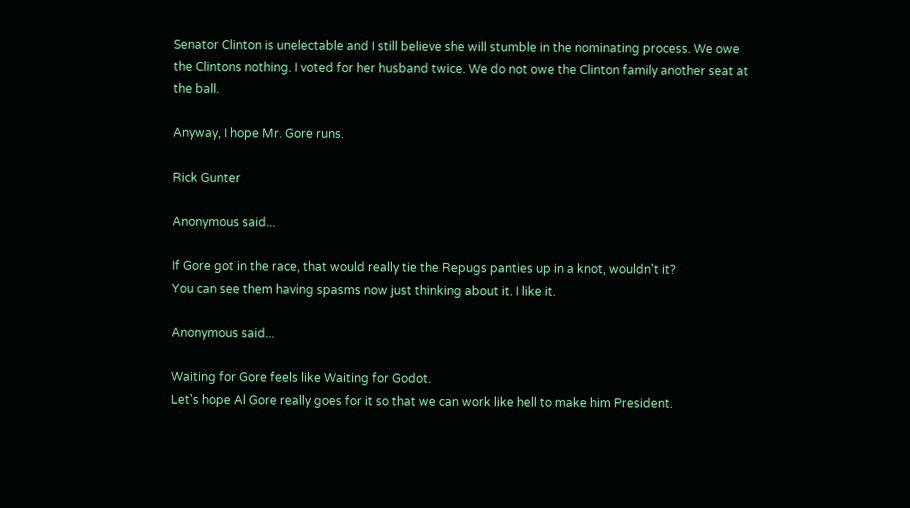Senator Clinton is unelectable and I still believe she will stumble in the nominating process. We owe the Clintons nothing. I voted for her husband twice. We do not owe the Clinton family another seat at the ball.

Anyway, I hope Mr. Gore runs.

Rick Gunter

Anonymous said...

If Gore got in the race, that would really tie the Repugs panties up in a knot, wouldn't it?
You can see them having spasms now just thinking about it. I like it.

Anonymous said...

Waiting for Gore feels like Waiting for Godot.
Let's hope Al Gore really goes for it so that we can work like hell to make him President.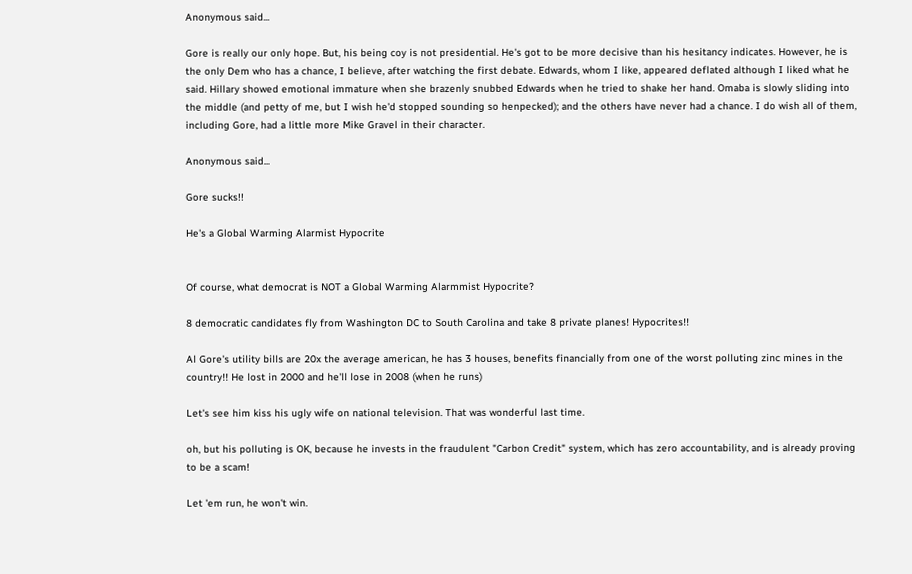Anonymous said...

Gore is really our only hope. But, his being coy is not presidential. He's got to be more decisive than his hesitancy indicates. However, he is the only Dem who has a chance, I believe, after watching the first debate. Edwards, whom I like, appeared deflated although I liked what he said. Hillary showed emotional immature when she brazenly snubbed Edwards when he tried to shake her hand. Omaba is slowly sliding into the middle (and petty of me, but I wish he'd stopped sounding so henpecked); and the others have never had a chance. I do wish all of them, including Gore, had a little more Mike Gravel in their character.

Anonymous said...

Gore sucks!!

He's a Global Warming Alarmist Hypocrite


Of course, what democrat is NOT a Global Warming Alarmmist Hypocrite?

8 democratic candidates fly from Washington DC to South Carolina and take 8 private planes! Hypocrites!!

Al Gore's utility bills are 20x the average american, he has 3 houses, benefits financially from one of the worst polluting zinc mines in the country!! He lost in 2000 and he'll lose in 2008 (when he runs)

Let's see him kiss his ugly wife on national television. That was wonderful last time.

oh, but his polluting is OK, because he invests in the fraudulent "Carbon Credit" system, which has zero accountability, and is already proving to be a scam!

Let 'em run, he won't win.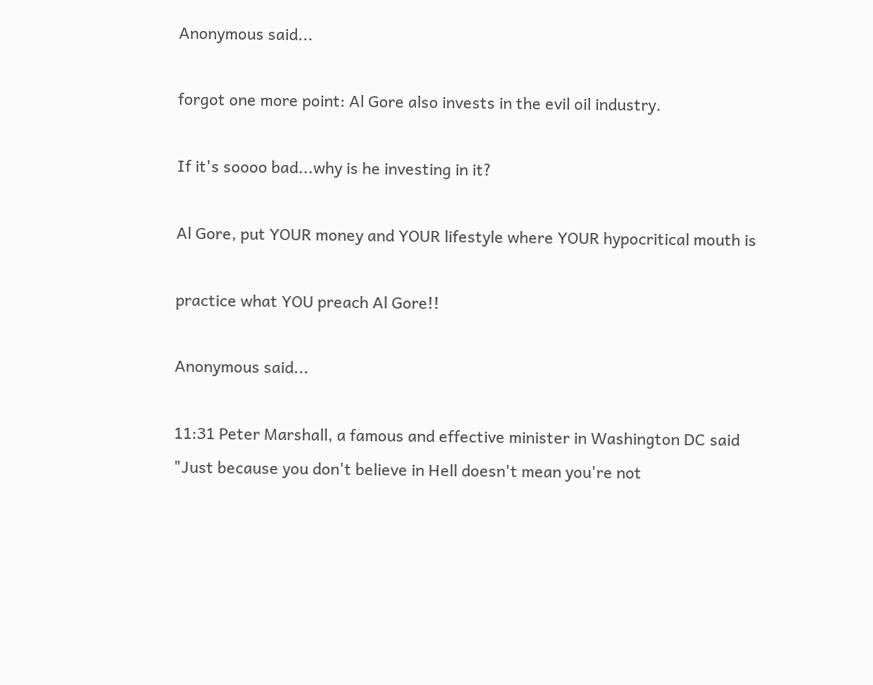Anonymous said...

forgot one more point: Al Gore also invests in the evil oil industry.

If it's soooo bad...why is he investing in it?

Al Gore, put YOUR money and YOUR lifestyle where YOUR hypocritical mouth is

practice what YOU preach Al Gore!!

Anonymous said...

11:31 Peter Marshall, a famous and effective minister in Washington DC said "Just because you don't believe in Hell doesn't mean you're not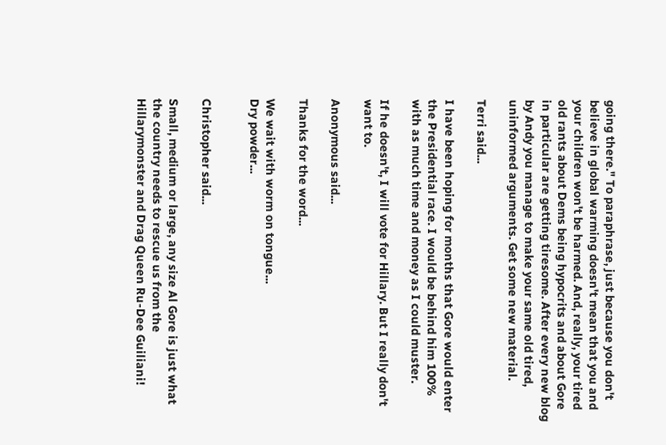going there." To paraphrase, just because you don't believe in global warming doesn't mean that you and your children won't be harmed. And, really, your tired old rants about Dems being hypocrits and about Gore in particular are getting tiresome. After every new blog by Andy you manage to make your same old tired, uninformed arguments. Get some new material.

Terri said...

I have been hoping for months that Gore would enter the Presidential race. I would be behind him 100% with as much time and money as I could muster.

If he doesn't, I will vote for Hillary. But I really don't want to.

Anonymous said...

Thanks for the word...

We wait with worm on tongue...
Dry powder...


Christopher said...

Small, medium or large, any size Al Gore is just what the country needs to rescue us from the Hillarymonster and Drag Queen Ru-Dee Guiliani!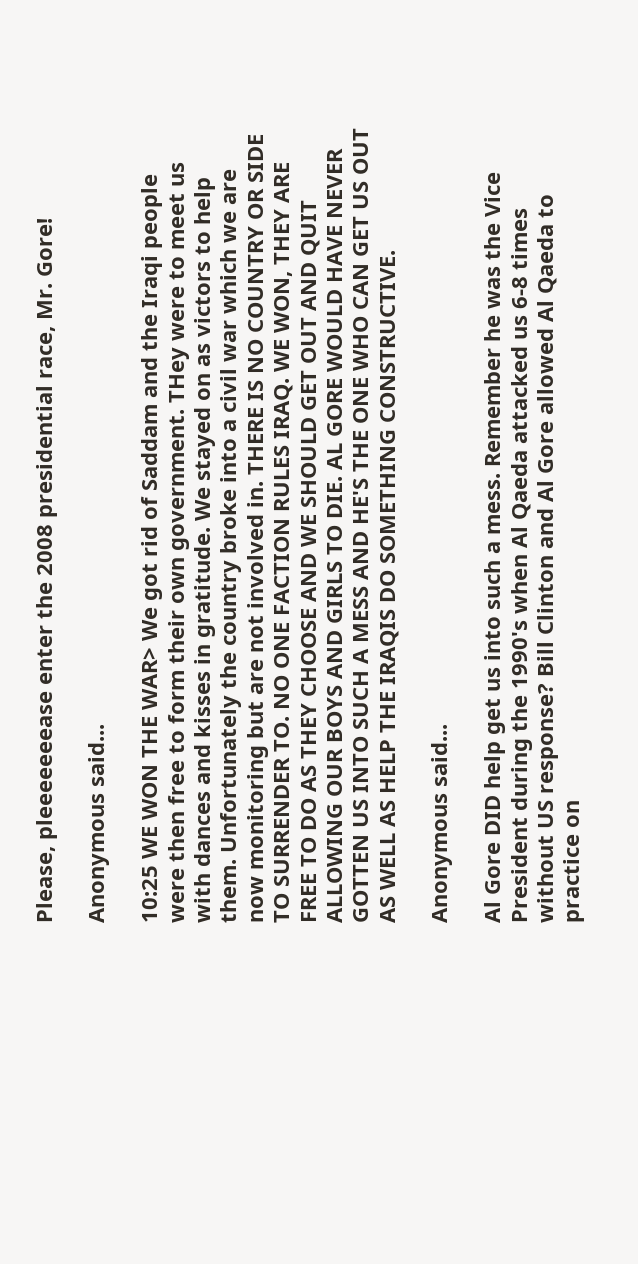Please, pleeeeeeease enter the 2008 presidential race, Mr. Gore!

Anonymous said...

10:25 WE WON THE WAR> We got rid of Saddam and the Iraqi people were then free to form their own government. THey were to meet us with dances and kisses in gratitude. We stayed on as victors to help them. Unfortunately the country broke into a civil war which we are now monitoring but are not involved in. THERE IS NO COUNTRY OR SIDE TO SURRENDER TO. NO ONE FACTION RULES IRAQ. WE WON, THEY ARE FREE TO DO AS THEY CHOOSE AND WE SHOULD GET OUT AND QUIT ALLOWING OUR BOYS AND GIRLS TO DIE. AL GORE WOULD HAVE NEVER GOTTEN US INTO SUCH A MESS AND HE'S THE ONE WHO CAN GET US OUT AS WELL AS HELP THE IRAQIS DO SOMETHING CONSTRUCTIVE.

Anonymous said...

Al Gore DID help get us into such a mess. Remember he was the Vice President during the 1990's when Al Qaeda attacked us 6-8 times without US response? Bill Clinton and Al Gore allowed Al Qaeda to practice on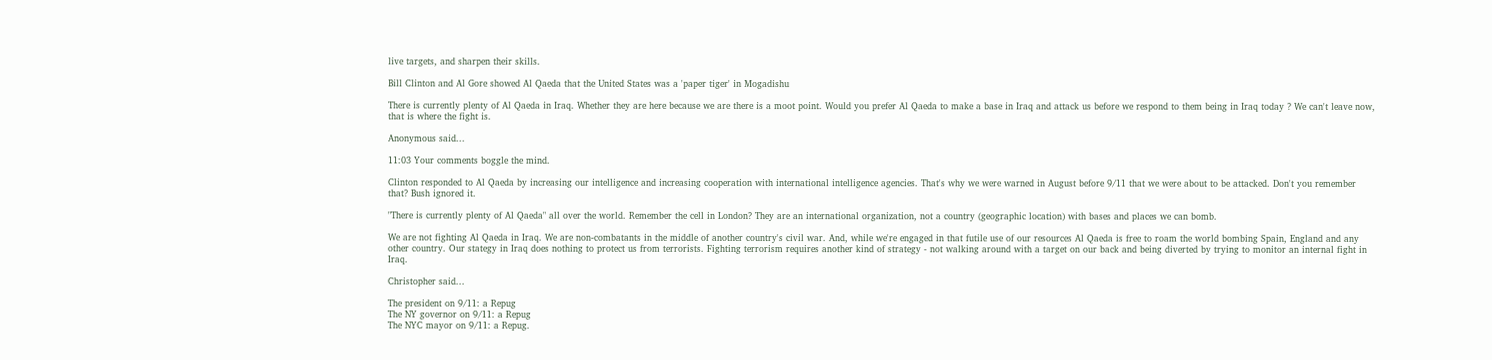live targets, and sharpen their skills.

Bill Clinton and Al Gore showed Al Qaeda that the United States was a 'paper tiger' in Mogadishu

There is currently plenty of Al Qaeda in Iraq. Whether they are here because we are there is a moot point. Would you prefer Al Qaeda to make a base in Iraq and attack us before we respond to them being in Iraq today ? We can't leave now, that is where the fight is.

Anonymous said...

11:03 Your comments boggle the mind.

Clinton responded to Al Qaeda by increasing our intelligence and increasing cooperation with international intelligence agencies. That's why we were warned in August before 9/11 that we were about to be attacked. Don't you remember that? Bush ignored it.

"There is currently plenty of Al Qaeda" all over the world. Remember the cell in London? They are an international organization, not a country (geographic location) with bases and places we can bomb.

We are not fighting Al Qaeda in Iraq. We are non-combatants in the middle of another country's civil war. And, while we're engaged in that futile use of our resources Al Qaeda is free to roam the world bombing Spain, England and any other country. Our stategy in Iraq does nothing to protect us from terrorists. Fighting terrorism requires another kind of strategy - not walking around with a target on our back and being diverted by trying to monitor an internal fight in Iraq.

Christopher said...

The president on 9/11: a Repug
The NY governor on 9/11: a Repug
The NYC mayor on 9/11: a Repug.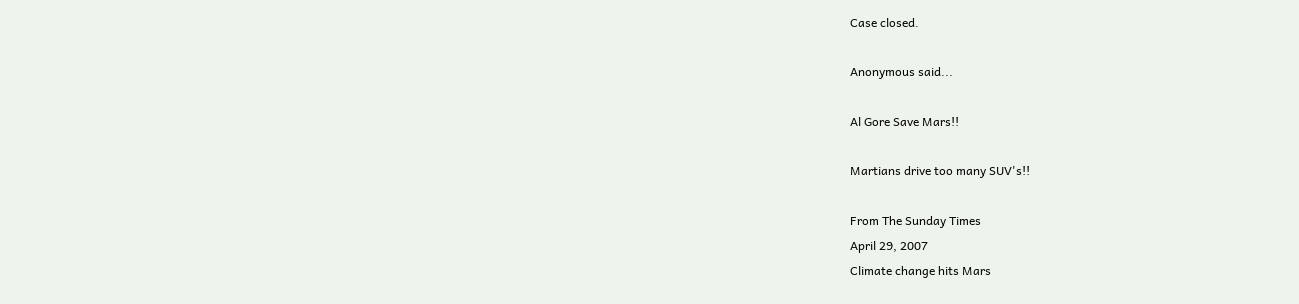Case closed.

Anonymous said...

Al Gore Save Mars!!

Martians drive too many SUV's!!

From The Sunday Times
April 29, 2007
Climate change hits Mars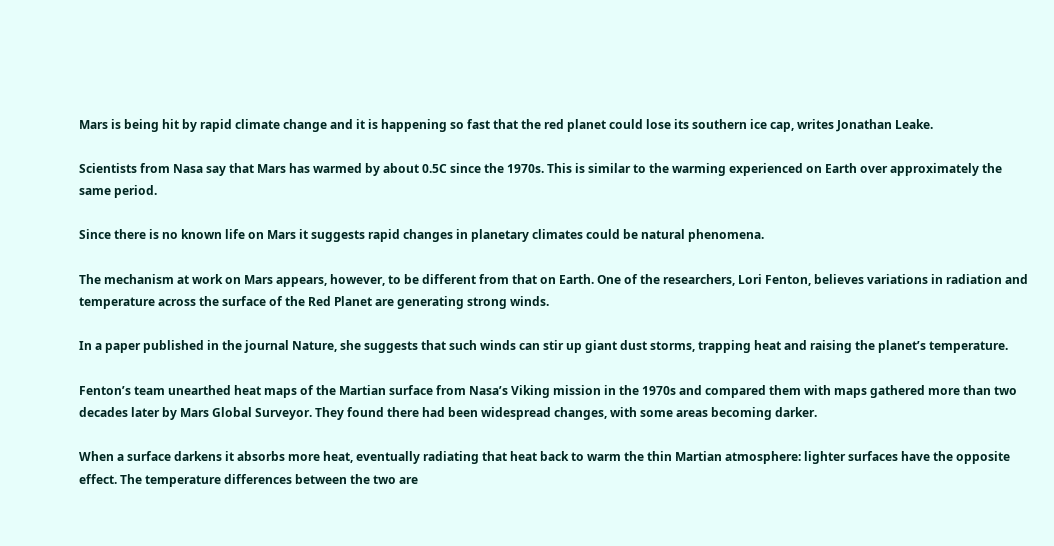Mars is being hit by rapid climate change and it is happening so fast that the red planet could lose its southern ice cap, writes Jonathan Leake.

Scientists from Nasa say that Mars has warmed by about 0.5C since the 1970s. This is similar to the warming experienced on Earth over approximately the same period.

Since there is no known life on Mars it suggests rapid changes in planetary climates could be natural phenomena.

The mechanism at work on Mars appears, however, to be different from that on Earth. One of the researchers, Lori Fenton, believes variations in radiation and temperature across the surface of the Red Planet are generating strong winds.

In a paper published in the journal Nature, she suggests that such winds can stir up giant dust storms, trapping heat and raising the planet’s temperature.

Fenton’s team unearthed heat maps of the Martian surface from Nasa’s Viking mission in the 1970s and compared them with maps gathered more than two decades later by Mars Global Surveyor. They found there had been widespread changes, with some areas becoming darker.

When a surface darkens it absorbs more heat, eventually radiating that heat back to warm the thin Martian atmosphere: lighter surfaces have the opposite effect. The temperature differences between the two are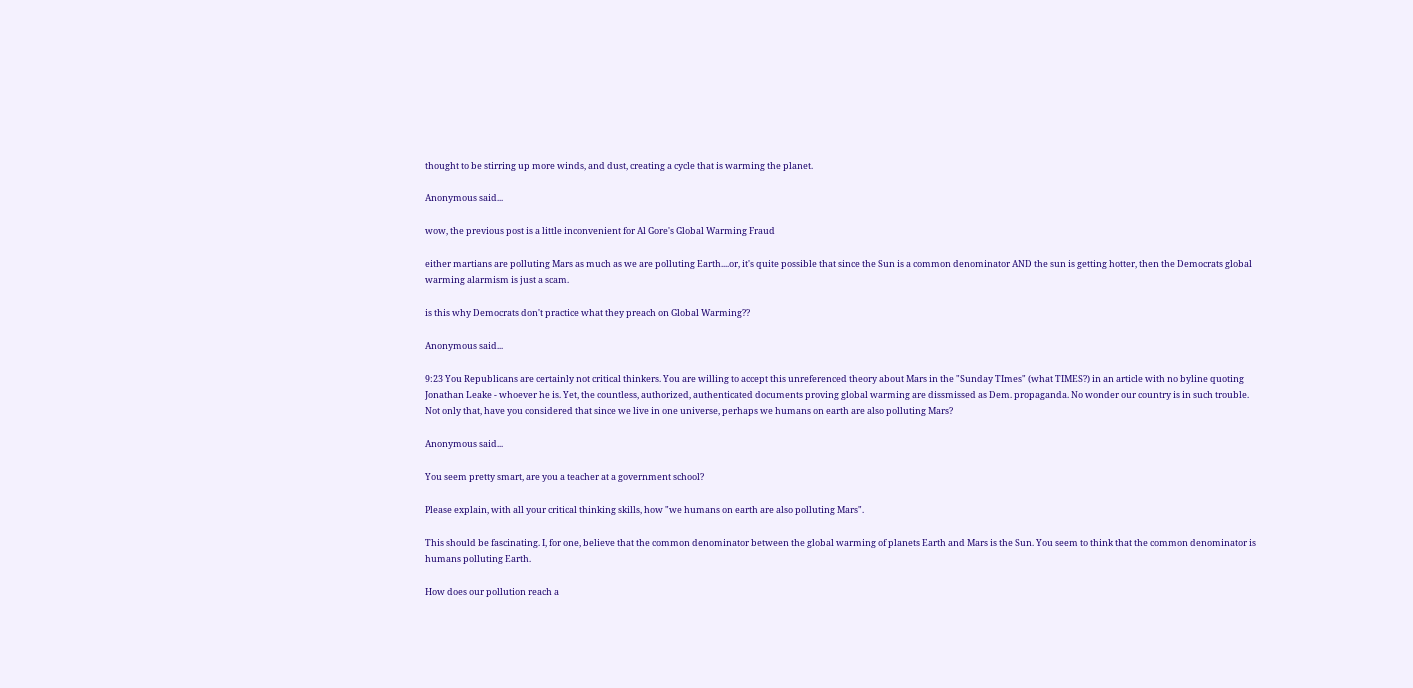thought to be stirring up more winds, and dust, creating a cycle that is warming the planet.

Anonymous said...

wow, the previous post is a little inconvenient for Al Gore's Global Warming Fraud

either martians are polluting Mars as much as we are polluting Earth....or, it's quite possible that since the Sun is a common denominator AND the sun is getting hotter, then the Democrats global warming alarmism is just a scam.

is this why Democrats don't practice what they preach on Global Warming??

Anonymous said...

9:23 You Republicans are certainly not critical thinkers. You are willing to accept this unreferenced theory about Mars in the "Sunday TImes" (what TIMES?) in an article with no byline quoting Jonathan Leake - whoever he is. Yet, the countless, authorized, authenticated documents proving global warming are dissmissed as Dem. propaganda. No wonder our country is in such trouble. Not only that, have you considered that since we live in one universe, perhaps we humans on earth are also polluting Mars?

Anonymous said...

You seem pretty smart, are you a teacher at a government school?

Please explain, with all your critical thinking skills, how "we humans on earth are also polluting Mars".

This should be fascinating. I, for one, believe that the common denominator between the global warming of planets Earth and Mars is the Sun. You seem to think that the common denominator is humans polluting Earth.

How does our pollution reach a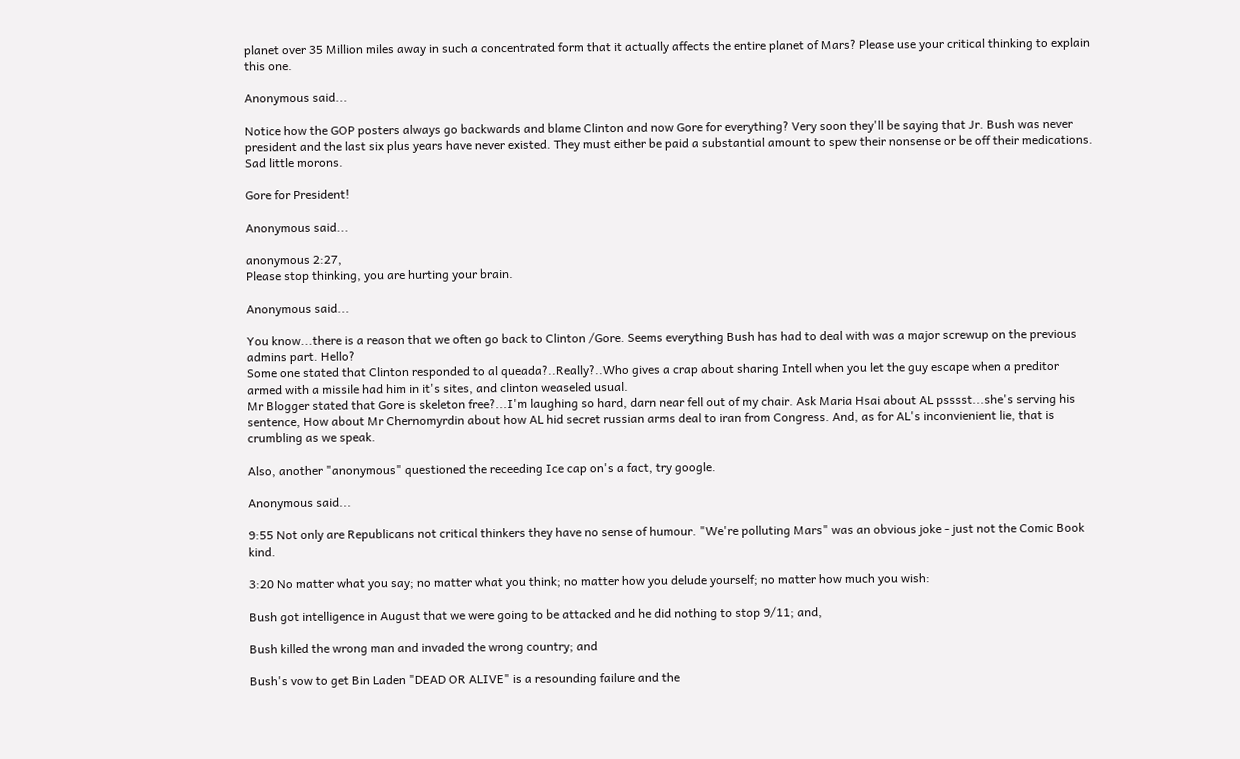planet over 35 Million miles away in such a concentrated form that it actually affects the entire planet of Mars? Please use your critical thinking to explain this one.

Anonymous said...

Notice how the GOP posters always go backwards and blame Clinton and now Gore for everything? Very soon they'll be saying that Jr. Bush was never president and the last six plus years have never existed. They must either be paid a substantial amount to spew their nonsense or be off their medications. Sad little morons.

Gore for President!

Anonymous said...

anonymous 2:27,
Please stop thinking, you are hurting your brain.

Anonymous said...

You know...there is a reason that we often go back to Clinton /Gore. Seems everything Bush has had to deal with was a major screwup on the previous admins part. Hello?
Some one stated that Clinton responded to al queada?..Really?..Who gives a crap about sharing Intell when you let the guy escape when a preditor armed with a missile had him in it's sites, and clinton weaseled usual.
Mr Blogger stated that Gore is skeleton free?...I'm laughing so hard, darn near fell out of my chair. Ask Maria Hsai about AL psssst...she's serving his sentence, How about Mr Chernomyrdin about how AL hid secret russian arms deal to iran from Congress. And, as for AL's inconvienient lie, that is crumbling as we speak.

Also, another "anonymous" questioned the receeding Ice cap on's a fact, try google.

Anonymous said...

9:55 Not only are Republicans not critical thinkers they have no sense of humour. "We're polluting Mars" was an obvious joke - just not the Comic Book kind.

3:20 No matter what you say; no matter what you think; no matter how you delude yourself; no matter how much you wish:

Bush got intelligence in August that we were going to be attacked and he did nothing to stop 9/11; and,

Bush killed the wrong man and invaded the wrong country; and

Bush's vow to get Bin Laden "DEAD OR ALIVE" is a resounding failure and the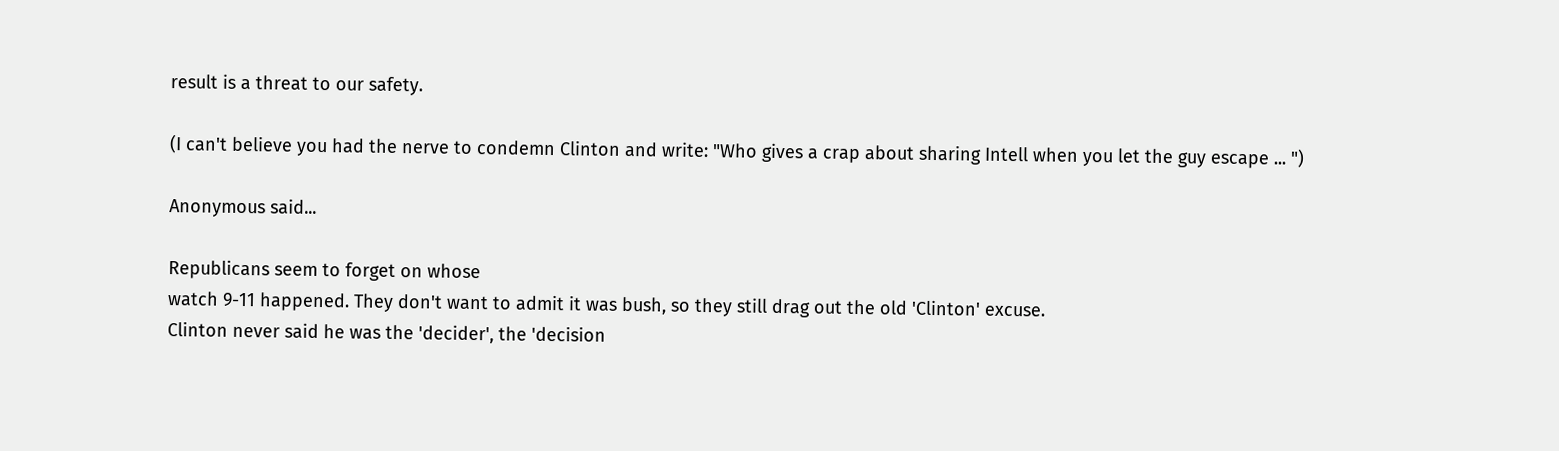result is a threat to our safety.

(I can't believe you had the nerve to condemn Clinton and write: "Who gives a crap about sharing Intell when you let the guy escape ... ")

Anonymous said...

Republicans seem to forget on whose
watch 9-11 happened. They don't want to admit it was bush, so they still drag out the old 'Clinton' excuse.
Clinton never said he was the 'decider', the 'decision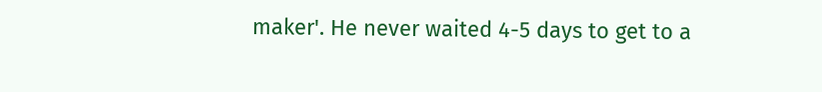maker'. He never waited 4-5 days to get to a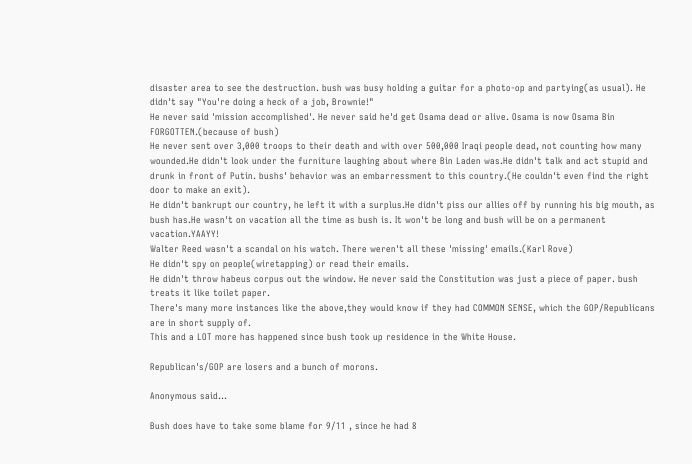disaster area to see the destruction. bush was busy holding a guitar for a photo-op and partying(as usual). He didn't say "You're doing a heck of a job, Brownie!"
He never said 'mission accomplished'. He never said he'd get Osama dead or alive. Osama is now Osama Bin FORGOTTEN.(because of bush)
He never sent over 3,000 troops to their death and with over 500,000 Iraqi people dead, not counting how many wounded.He didn't look under the furniture laughing about where Bin Laden was.He didn't talk and act stupid and drunk in front of Putin. bushs' behavior was an embarressment to this country.(He couldn't even find the right door to make an exit).
He didn't bankrupt our country, he left it with a surplus.He didn't piss our allies off by running his big mouth, as bush has.He wasn't on vacation all the time as bush is. It won't be long and bush will be on a permanent vacation.YAAYY!
Walter Reed wasn't a scandal on his watch. There weren't all these 'missing' emails.(Karl Rove)
He didn't spy on people(wiretapping) or read their emails.
He didn't throw habeus corpus out the window. He never said the Constitution was just a piece of paper. bush treats it like toilet paper.
There's many more instances like the above,they would know if they had COMMON SENSE, which the GOP/Republicans are in short supply of.
This and a LOT more has happened since bush took up residence in the White House.

Republican's/GOP are losers and a bunch of morons.

Anonymous said...

Bush does have to take some blame for 9/11 , since he had 8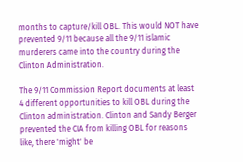months to capture/kill OBL. This would NOT have prevented 9/11 because all the 9/11 islamic murderers came into the country during the Clinton Administration.

The 9/11 Commission Report documents at least 4 different opportunities to kill OBL during the Clinton administration. Clinton and Sandy Berger prevented the CIA from killing OBL for reasons like, there 'might' be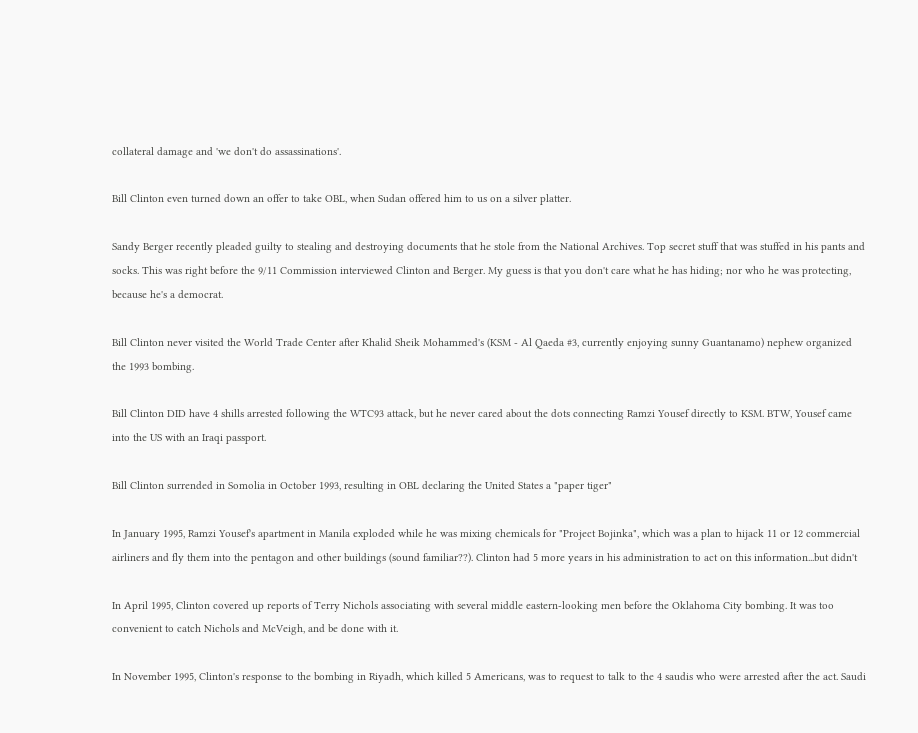collateral damage and 'we don't do assassinations'.

Bill Clinton even turned down an offer to take OBL, when Sudan offered him to us on a silver platter.

Sandy Berger recently pleaded guilty to stealing and destroying documents that he stole from the National Archives. Top secret stuff that was stuffed in his pants and socks. This was right before the 9/11 Commission interviewed Clinton and Berger. My guess is that you don't care what he has hiding; nor who he was protecting, because he's a democrat.

Bill Clinton never visited the World Trade Center after Khalid Sheik Mohammed's (KSM - Al Qaeda #3, currently enjoying sunny Guantanamo) nephew organized the 1993 bombing.

Bill Clinton DID have 4 shills arrested following the WTC93 attack, but he never cared about the dots connecting Ramzi Yousef directly to KSM. BTW, Yousef came into the US with an Iraqi passport.

Bill Clinton surrended in Somolia in October 1993, resulting in OBL declaring the United States a "paper tiger"

In January 1995, Ramzi Yousef's apartment in Manila exploded while he was mixing chemicals for "Project Bojinka", which was a plan to hijack 11 or 12 commercial airliners and fly them into the pentagon and other buildings (sound familiar??). Clinton had 5 more years in his administration to act on this information...but didn't

In April 1995, Clinton covered up reports of Terry Nichols associating with several middle eastern-looking men before the Oklahoma City bombing. It was too convenient to catch Nichols and McVeigh, and be done with it.

In November 1995, Clinton's response to the bombing in Riyadh, which killed 5 Americans, was to request to talk to the 4 saudis who were arrested after the act. Saudi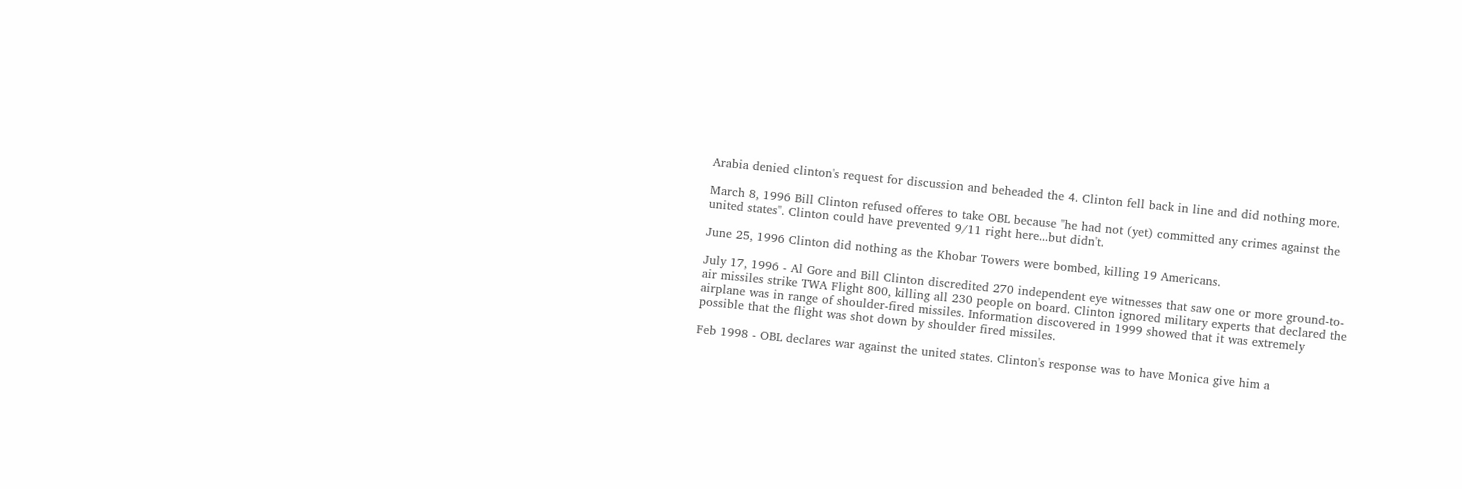Arabia denied clinton's request for discussion and beheaded the 4. Clinton fell back in line and did nothing more.

March 8, 1996 Bill Clinton refused offeres to take OBL because "he had not (yet) committed any crimes against the united states". Clinton could have prevented 9/11 right here...but didn't.

June 25, 1996 Clinton did nothing as the Khobar Towers were bombed, killing 19 Americans.

July 17, 1996 - Al Gore and Bill Clinton discredited 270 independent eye witnesses that saw one or more ground-to-air missiles strike TWA Flight 800, killing all 230 people on board. Clinton ignored military experts that declared the airplane was in range of shoulder-fired missiles. Information discovered in 1999 showed that it was extremely possible that the flight was shot down by shoulder fired missiles.

Feb 1998 - OBL declares war against the united states. Clinton's response was to have Monica give him a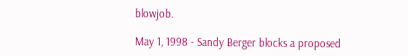blowjob.

May 1, 1998 - Sandy Berger blocks a proposed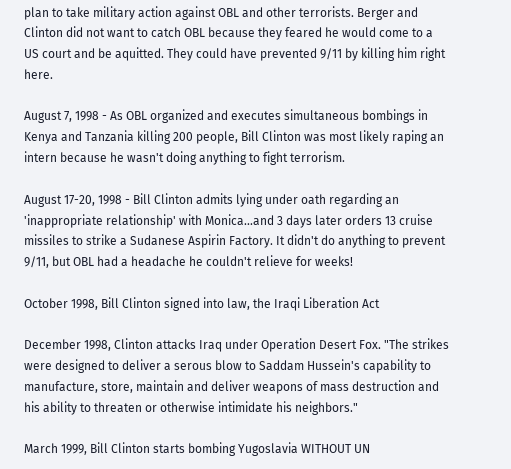plan to take military action against OBL and other terrorists. Berger and Clinton did not want to catch OBL because they feared he would come to a US court and be aquitted. They could have prevented 9/11 by killing him right here.

August 7, 1998 - As OBL organized and executes simultaneous bombings in Kenya and Tanzania killing 200 people, Bill Clinton was most likely raping an intern because he wasn't doing anything to fight terrorism.

August 17-20, 1998 - Bill Clinton admits lying under oath regarding an 'inappropriate relationship' with Monica...and 3 days later orders 13 cruise missiles to strike a Sudanese Aspirin Factory. It didn't do anything to prevent 9/11, but OBL had a headache he couldn't relieve for weeks!

October 1998, Bill Clinton signed into law, the Iraqi Liberation Act

December 1998, Clinton attacks Iraq under Operation Desert Fox. "The strikes were designed to deliver a serous blow to Saddam Hussein's capability to manufacture, store, maintain and deliver weapons of mass destruction and his ability to threaten or otherwise intimidate his neighbors."

March 1999, Bill Clinton starts bombing Yugoslavia WITHOUT UN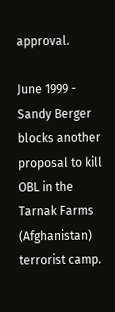approval.

June 1999 - Sandy Berger blocks another proposal to kill OBL in the Tarnak Farms (Afghanistan) terrorist camp.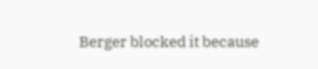Berger blocked it because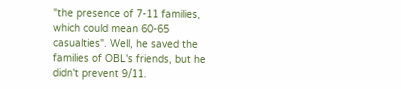"the presence of 7-11 families, which could mean 60-65 casualties". Well, he saved the families of OBL's friends, but he didn't prevent 9/11.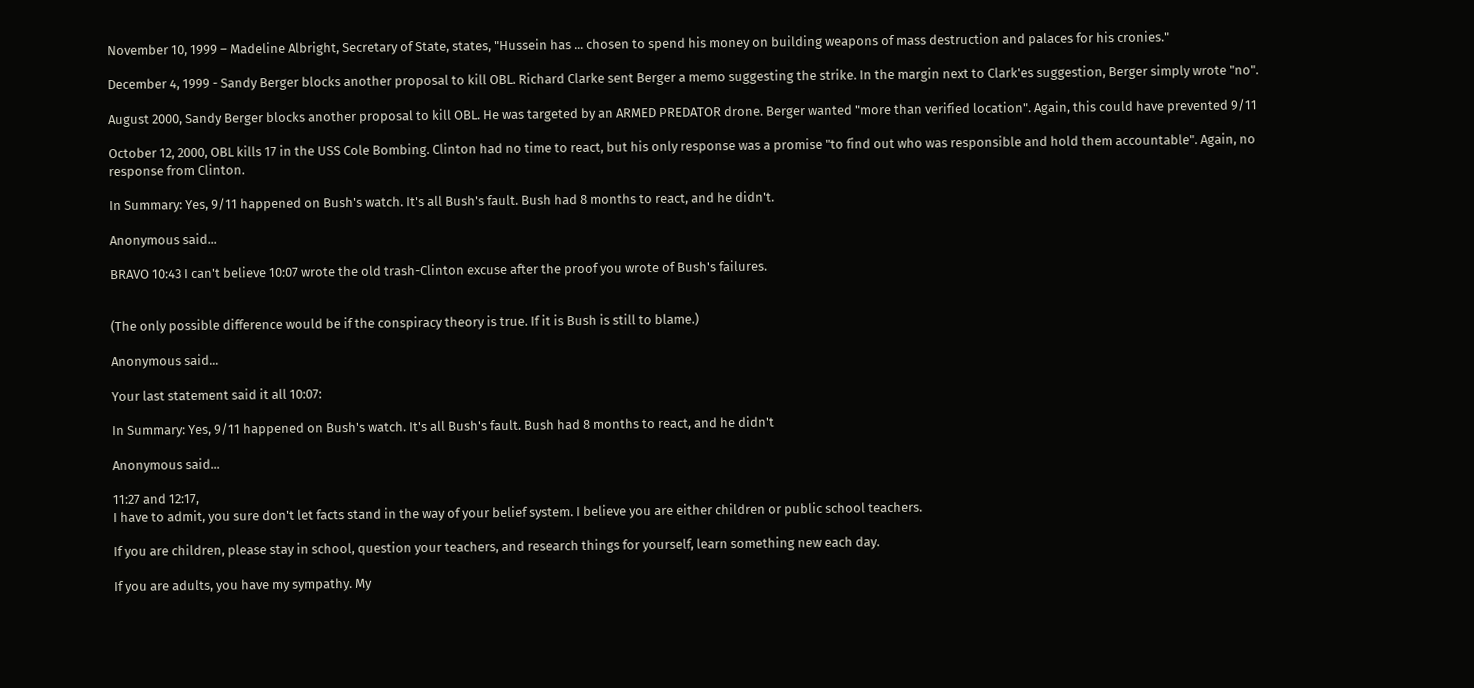November 10, 1999 – Madeline Albright, Secretary of State, states, "Hussein has ... chosen to spend his money on building weapons of mass destruction and palaces for his cronies."

December 4, 1999 - Sandy Berger blocks another proposal to kill OBL. Richard Clarke sent Berger a memo suggesting the strike. In the margin next to Clark'es suggestion, Berger simply wrote "no".

August 2000, Sandy Berger blocks another proposal to kill OBL. He was targeted by an ARMED PREDATOR drone. Berger wanted "more than verified location". Again, this could have prevented 9/11

October 12, 2000, OBL kills 17 in the USS Cole Bombing. Clinton had no time to react, but his only response was a promise "to find out who was responsible and hold them accountable". Again, no response from Clinton.

In Summary: Yes, 9/11 happened on Bush's watch. It's all Bush's fault. Bush had 8 months to react, and he didn't.

Anonymous said...

BRAVO 10:43 I can't believe 10:07 wrote the old trash-Clinton excuse after the proof you wrote of Bush's failures.


(The only possible difference would be if the conspiracy theory is true. If it is Bush is still to blame.)

Anonymous said...

Your last statement said it all 10:07:

In Summary: Yes, 9/11 happened on Bush's watch. It's all Bush's fault. Bush had 8 months to react, and he didn't

Anonymous said...

11:27 and 12:17,
I have to admit, you sure don't let facts stand in the way of your belief system. I believe you are either children or public school teachers.

If you are children, please stay in school, question your teachers, and research things for yourself, learn something new each day.

If you are adults, you have my sympathy. My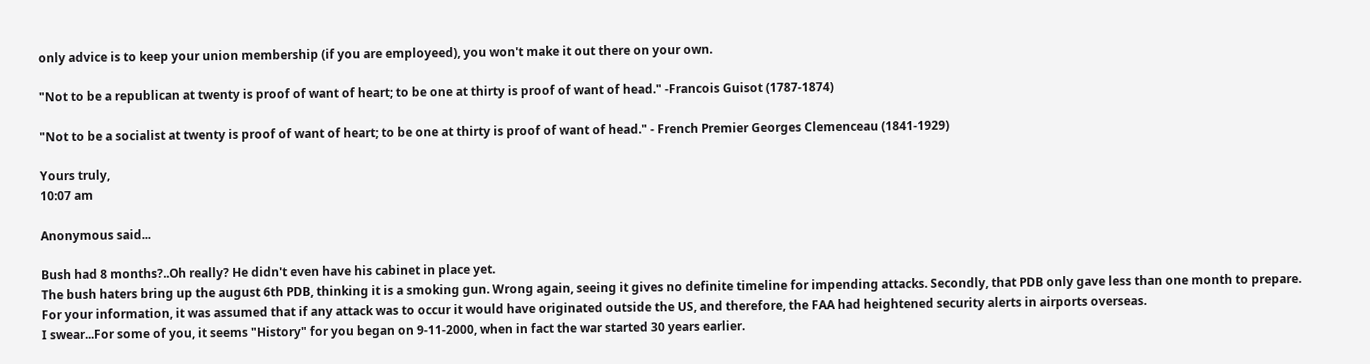only advice is to keep your union membership (if you are employeed), you won't make it out there on your own.

"Not to be a republican at twenty is proof of want of heart; to be one at thirty is proof of want of head." -Francois Guisot (1787-1874)

"Not to be a socialist at twenty is proof of want of heart; to be one at thirty is proof of want of head." - French Premier Georges Clemenceau (1841-1929)

Yours truly,
10:07 am

Anonymous said...

Bush had 8 months?..Oh really? He didn't even have his cabinet in place yet.
The bush haters bring up the august 6th PDB, thinking it is a smoking gun. Wrong again, seeing it gives no definite timeline for impending attacks. Secondly, that PDB only gave less than one month to prepare.
For your information, it was assumed that if any attack was to occur it would have originated outside the US, and therefore, the FAA had heightened security alerts in airports overseas.
I swear...For some of you, it seems "History" for you began on 9-11-2000, when in fact the war started 30 years earlier.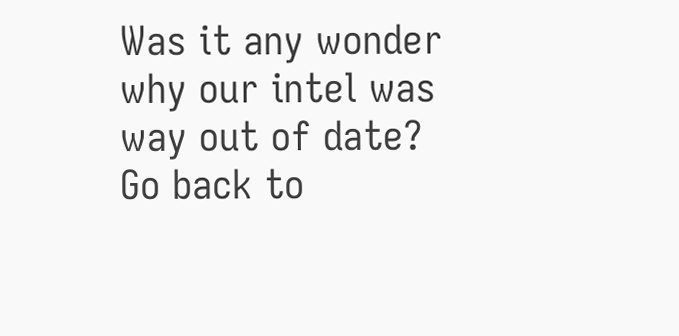Was it any wonder why our intel was way out of date? Go back to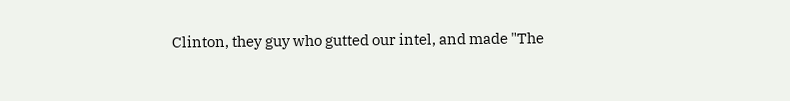Clinton, they guy who gutted our intel, and made "The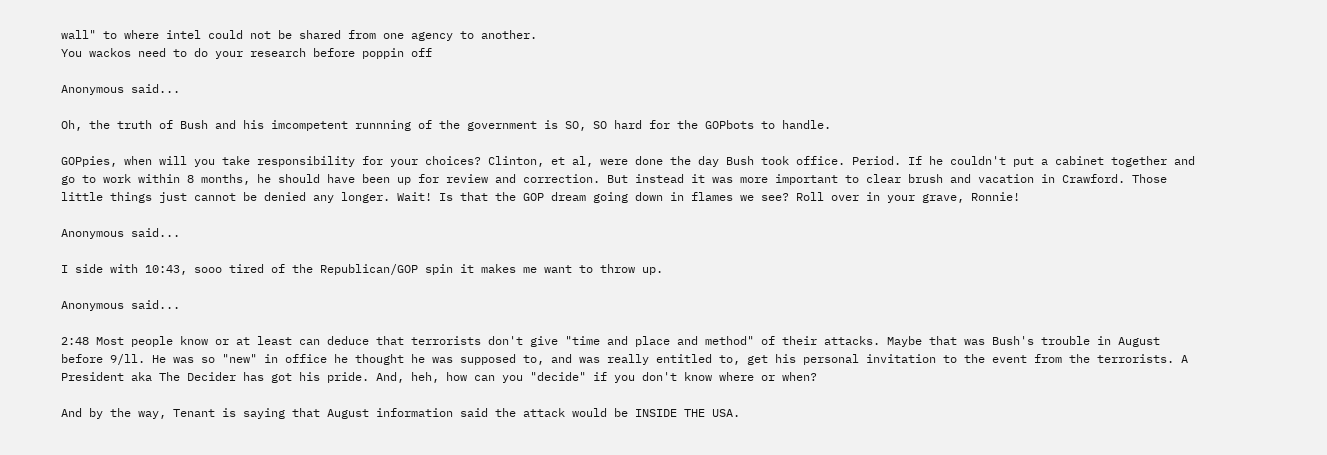wall" to where intel could not be shared from one agency to another.
You wackos need to do your research before poppin off

Anonymous said...

Oh, the truth of Bush and his imcompetent runnning of the government is SO, SO hard for the GOPbots to handle.

GOPpies, when will you take responsibility for your choices? Clinton, et al, were done the day Bush took office. Period. If he couldn't put a cabinet together and go to work within 8 months, he should have been up for review and correction. But instead it was more important to clear brush and vacation in Crawford. Those little things just cannot be denied any longer. Wait! Is that the GOP dream going down in flames we see? Roll over in your grave, Ronnie!

Anonymous said...

I side with 10:43, sooo tired of the Republican/GOP spin it makes me want to throw up.

Anonymous said...

2:48 Most people know or at least can deduce that terrorists don't give "time and place and method" of their attacks. Maybe that was Bush's trouble in August before 9/ll. He was so "new" in office he thought he was supposed to, and was really entitled to, get his personal invitation to the event from the terrorists. A President aka The Decider has got his pride. And, heh, how can you "decide" if you don't know where or when?

And by the way, Tenant is saying that August information said the attack would be INSIDE THE USA.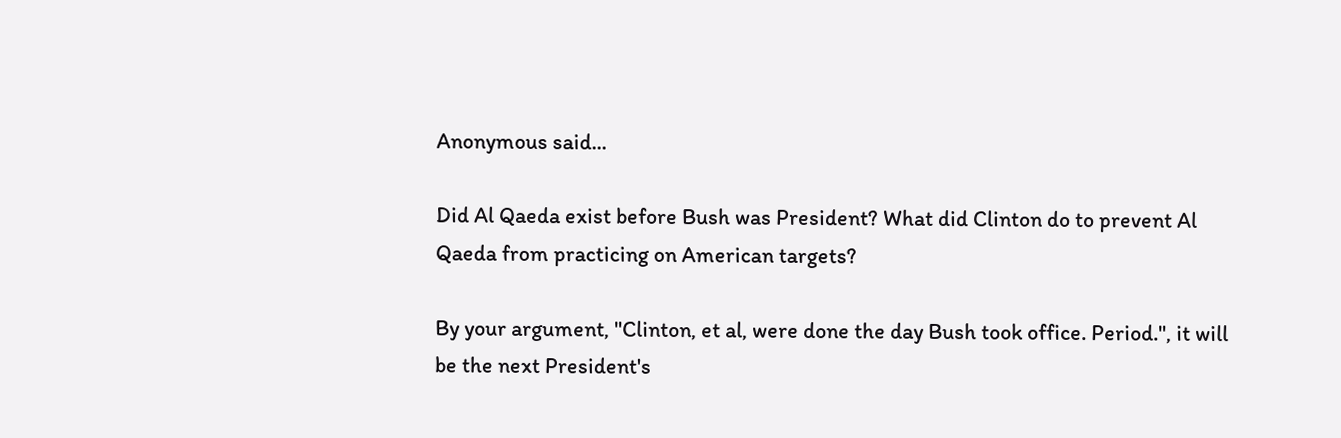Anonymous said...

Did Al Qaeda exist before Bush was President? What did Clinton do to prevent Al Qaeda from practicing on American targets?

By your argument, "Clinton, et al, were done the day Bush took office. Period.", it will be the next President's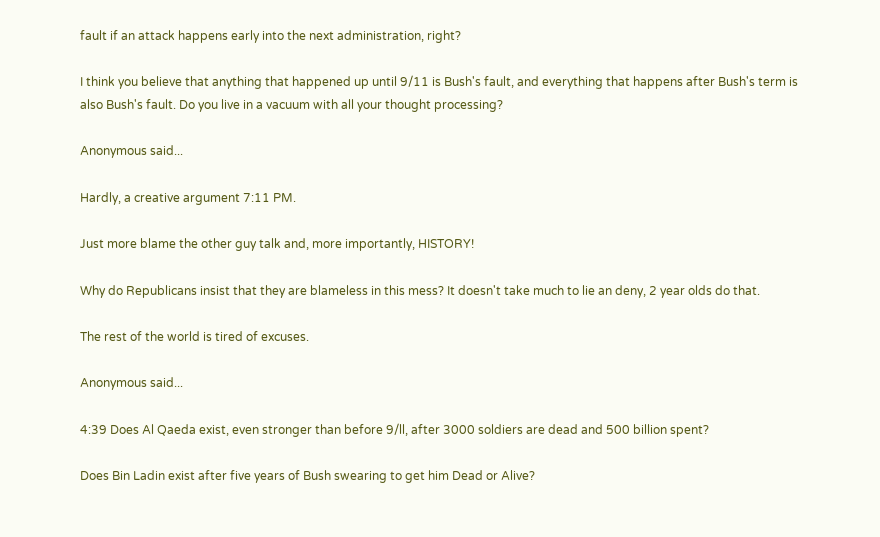fault if an attack happens early into the next administration, right?

I think you believe that anything that happened up until 9/11 is Bush's fault, and everything that happens after Bush's term is also Bush's fault. Do you live in a vacuum with all your thought processing?

Anonymous said...

Hardly, a creative argument 7:11 PM.

Just more blame the other guy talk and, more importantly, HISTORY!

Why do Republicans insist that they are blameless in this mess? It doesn't take much to lie an deny, 2 year olds do that.

The rest of the world is tired of excuses.

Anonymous said...

4:39 Does Al Qaeda exist, even stronger than before 9/ll, after 3000 soldiers are dead and 500 billion spent?

Does Bin Ladin exist after five years of Bush swearing to get him Dead or Alive?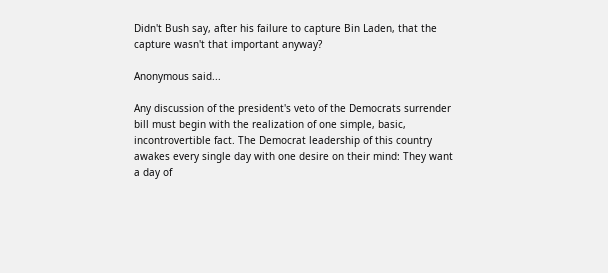Didn't Bush say, after his failure to capture Bin Laden, that the capture wasn't that important anyway?

Anonymous said...

Any discussion of the president's veto of the Democrats surrender bill must begin with the realization of one simple, basic, incontrovertible fact. The Democrat leadership of this country awakes every single day with one desire on their mind: They want a day of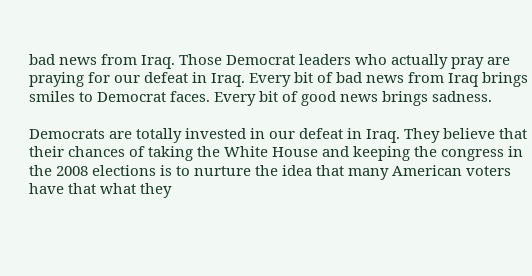bad news from Iraq. Those Democrat leaders who actually pray are praying for our defeat in Iraq. Every bit of bad news from Iraq brings smiles to Democrat faces. Every bit of good news brings sadness.

Democrats are totally invested in our defeat in Iraq. They believe that their chances of taking the White House and keeping the congress in the 2008 elections is to nurture the idea that many American voters have that what they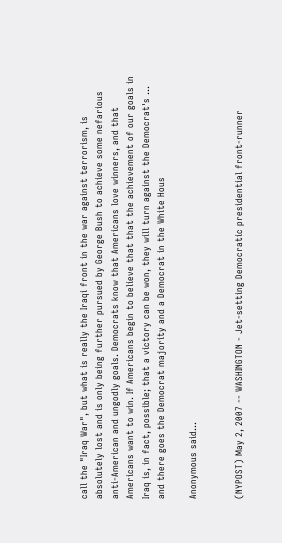call the "Iraq War", but what is really the Iraqi front in the war against terrorism, is absolutely lost and is only being further pursued by George Bush to achieve some nefarious anti-American and ungodly goals. Democrats know that Americans love winners, and that Americans want to win. If Americans begin to believe that that the achievement of our goals in Iraq is, in fact, possible; that a victory can be won, they will turn against the Democrat's ... and there goes the Democrat majority and a Democrat in the White Hous

Anonymous said...


(NYPOST) May 2, 2007 -- WASHINGTON - Jet-setting Democratic presidential front-runner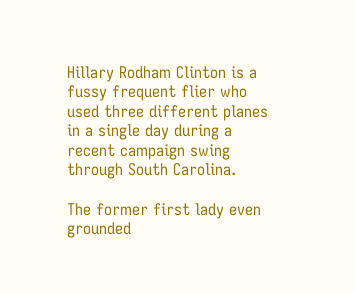Hillary Rodham Clinton is a fussy frequent flier who used three different planes in a single day during a recent campaign swing through South Carolina.

The former first lady even grounded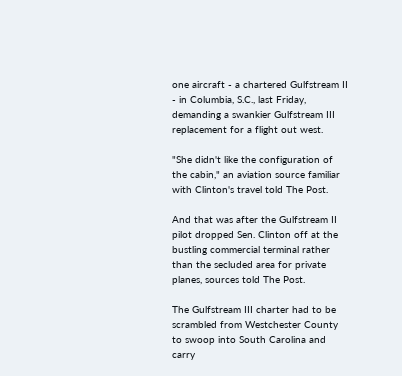one aircraft - a chartered Gulfstream II - in Columbia, S.C., last Friday, demanding a swankier Gulfstream III replacement for a flight out west.

"She didn't like the configuration of the cabin," an aviation source familiar with Clinton's travel told The Post.

And that was after the Gulfstream II pilot dropped Sen. Clinton off at the bustling commercial terminal rather than the secluded area for private planes, sources told The Post.

The Gulfstream III charter had to be scrambled from Westchester County to swoop into South Carolina and carry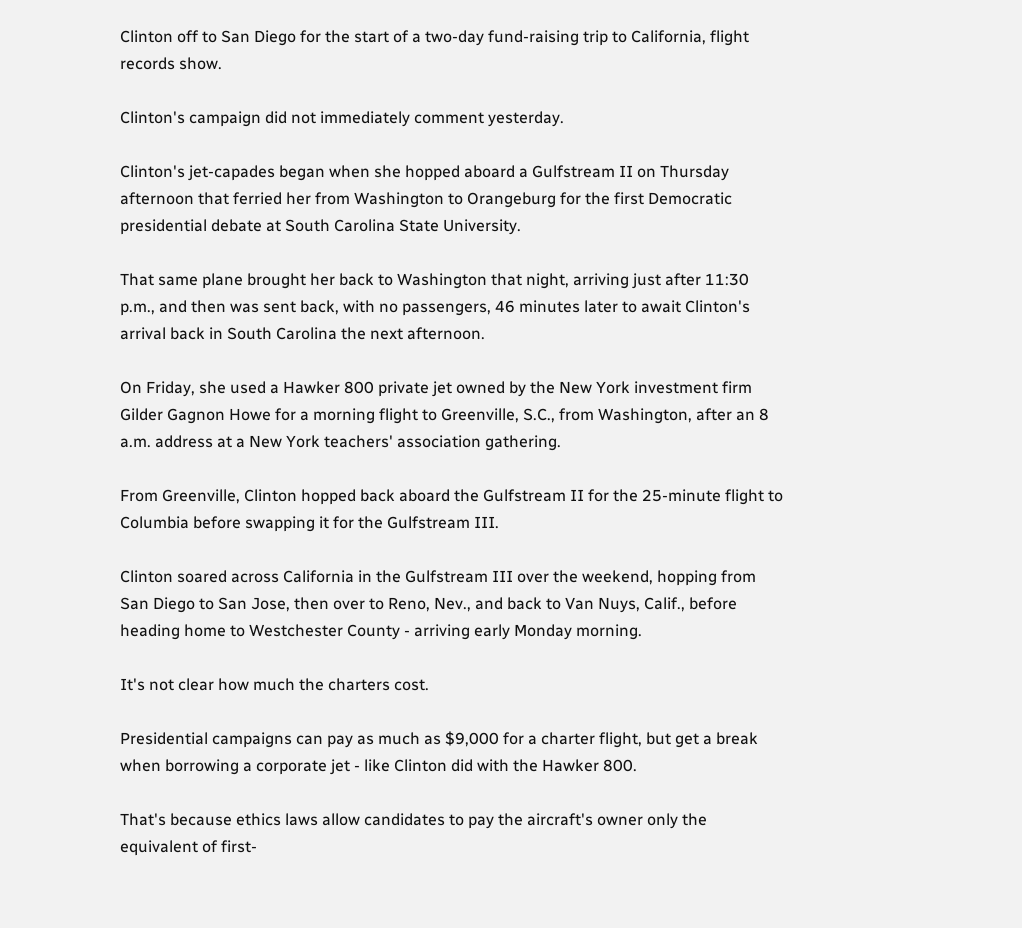Clinton off to San Diego for the start of a two-day fund-raising trip to California, flight records show.

Clinton's campaign did not immediately comment yesterday.

Clinton's jet-capades began when she hopped aboard a Gulfstream II on Thursday afternoon that ferried her from Washington to Orangeburg for the first Democratic presidential debate at South Carolina State University.

That same plane brought her back to Washington that night, arriving just after 11:30 p.m., and then was sent back, with no passengers, 46 minutes later to await Clinton's arrival back in South Carolina the next afternoon.

On Friday, she used a Hawker 800 private jet owned by the New York investment firm Gilder Gagnon Howe for a morning flight to Greenville, S.C., from Washington, after an 8 a.m. address at a New York teachers' association gathering.

From Greenville, Clinton hopped back aboard the Gulfstream II for the 25-minute flight to Columbia before swapping it for the Gulfstream III.

Clinton soared across California in the Gulfstream III over the weekend, hopping from San Diego to San Jose, then over to Reno, Nev., and back to Van Nuys, Calif., before heading home to Westchester County - arriving early Monday morning.

It's not clear how much the charters cost.

Presidential campaigns can pay as much as $9,000 for a charter flight, but get a break when borrowing a corporate jet - like Clinton did with the Hawker 800.

That's because ethics laws allow candidates to pay the aircraft's owner only the equivalent of first-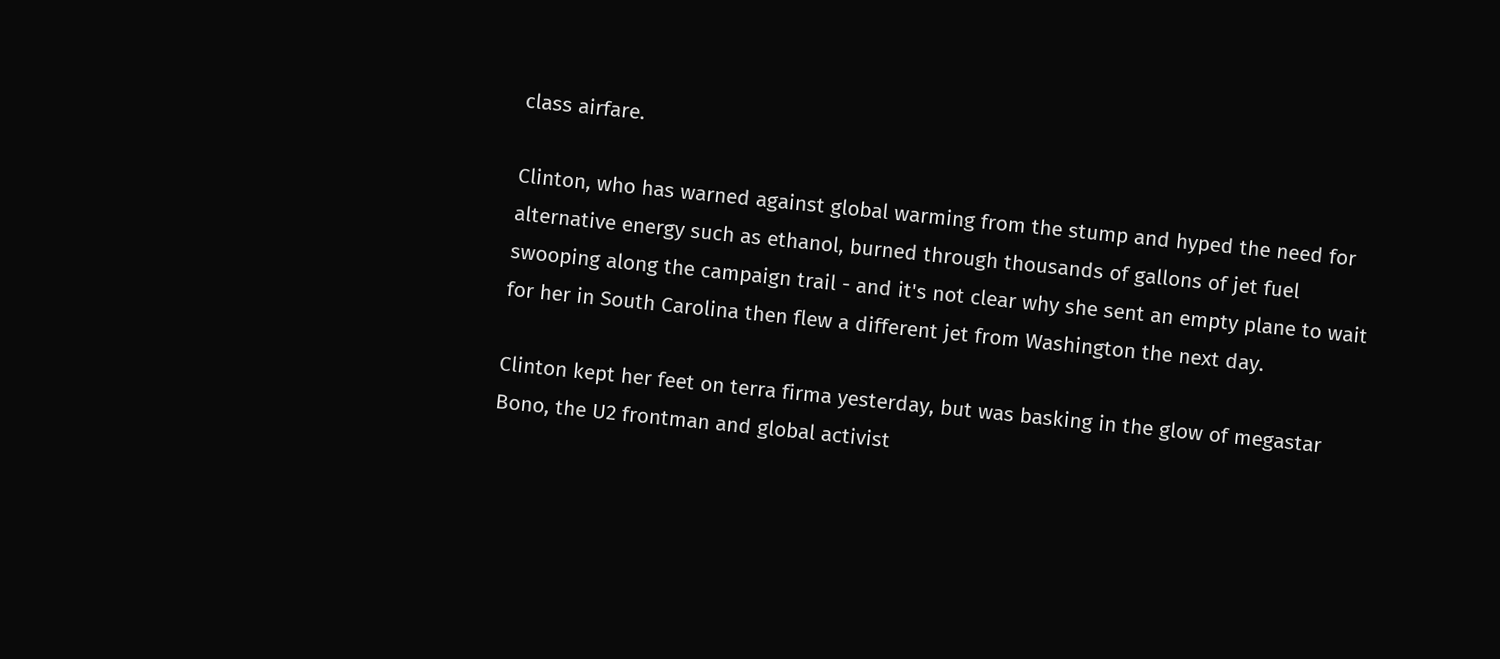class airfare.

Clinton, who has warned against global warming from the stump and hyped the need for alternative energy such as ethanol, burned through thousands of gallons of jet fuel swooping along the campaign trail - and it's not clear why she sent an empty plane to wait for her in South Carolina then flew a different jet from Washington the next day.

Clinton kept her feet on terra firma yesterday, but was basking in the glow of megastar Bono, the U2 frontman and global activist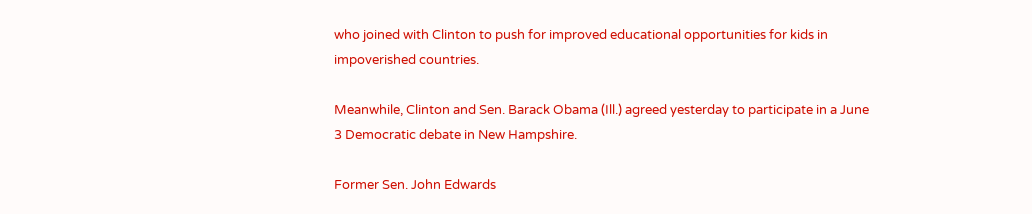who joined with Clinton to push for improved educational opportunities for kids in impoverished countries.

Meanwhile, Clinton and Sen. Barack Obama (Ill.) agreed yesterday to participate in a June 3 Democratic debate in New Hampshire.

Former Sen. John Edwards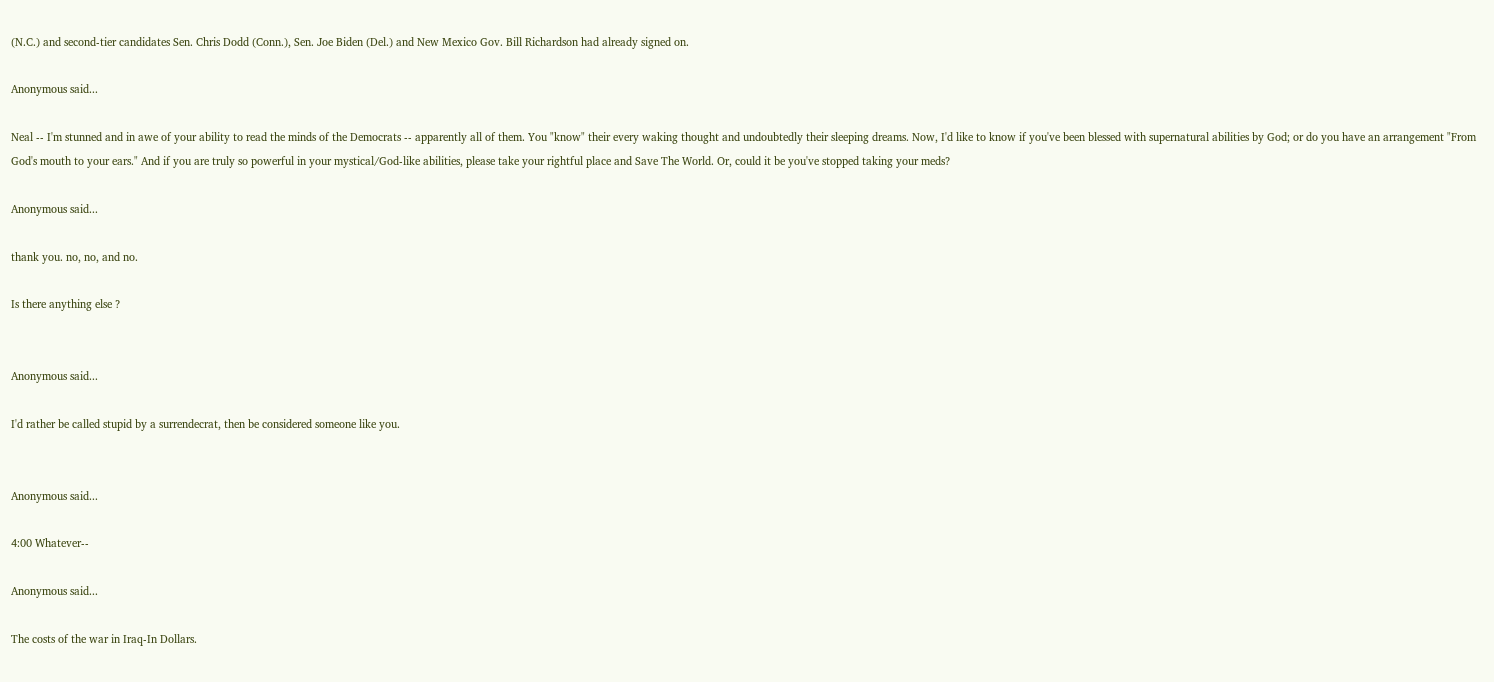(N.C.) and second-tier candidates Sen. Chris Dodd (Conn.), Sen. Joe Biden (Del.) and New Mexico Gov. Bill Richardson had already signed on.

Anonymous said...

Neal -- I'm stunned and in awe of your ability to read the minds of the Democrats -- apparently all of them. You "know" their every waking thought and undoubtedly their sleeping dreams. Now, I'd like to know if you've been blessed with supernatural abilities by God; or do you have an arrangement "From God's mouth to your ears." And if you are truly so powerful in your mystical/God-like abilities, please take your rightful place and Save The World. Or, could it be you've stopped taking your meds?

Anonymous said...

thank you. no, no, and no.

Is there anything else ?


Anonymous said...

I'd rather be called stupid by a surrendecrat, then be considered someone like you.


Anonymous said...

4:00 Whatever--

Anonymous said...

The costs of the war in Iraq-In Dollars.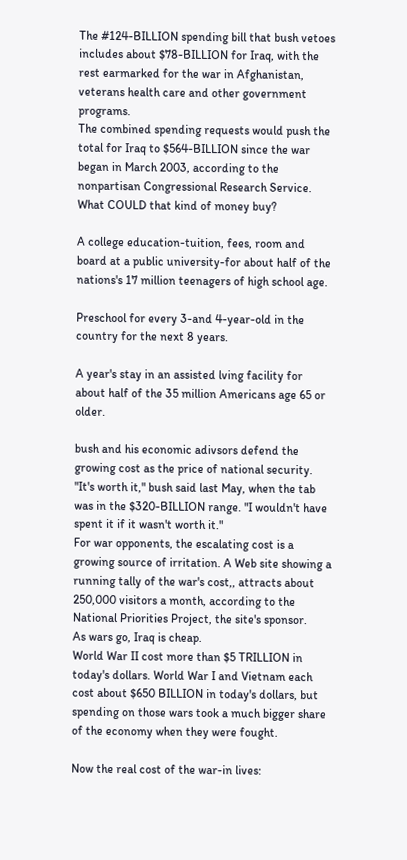The #124-BILLION spending bill that bush vetoes includes about $78-BILLION for Iraq, with the rest earmarked for the war in Afghanistan, veterans health care and other government programs.
The combined spending requests would push the total for Iraq to $564-BILLION since the war began in March 2003, according to the nonpartisan Congressional Research Service.
What COULD that kind of money buy?

A college education-tuition, fees, room and board at a public university-for about half of the nations's 17 million teenagers of high school age.

Preschool for every 3-and 4-year-old in the country for the next 8 years.

A year's stay in an assisted lving facility for about half of the 35 million Americans age 65 or older.

bush and his economic adivsors defend the growing cost as the price of national security.
"It's worth it," bush said last May, when the tab was in the $320-BILLION range. "I wouldn't have spent it if it wasn't worth it."
For war opponents, the escalating cost is a growing source of irritation. A Web site showing a running tally of the war's cost,, attracts about 250,000 visitors a month, according to the National Priorities Project, the site's sponsor.
As wars go, Iraq is cheap.
World War II cost more than $5 TRILLION in today's dollars. World War I and Vietnam each cost about $650 BILLION in today's dollars, but spending on those wars took a much bigger share of the economy when they were fought.

Now the real cost of the war-in lives: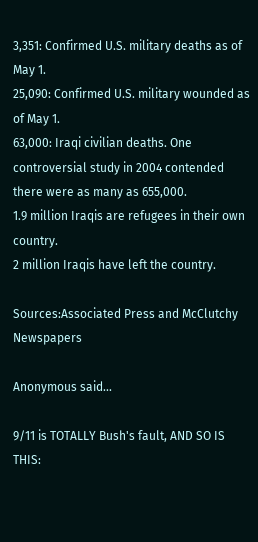3,351: Confirmed U.S. military deaths as of May 1.
25,090: Confirmed U.S. military wounded as of May 1.
63,000: Iraqi civilian deaths. One controversial study in 2004 contended there were as many as 655,000.
1.9 million Iraqis are refugees in their own country.
2 million Iraqis have left the country.

Sources:Associated Press and McClutchy Newspapers

Anonymous said...

9/11 is TOTALLY Bush's fault, AND SO IS THIS: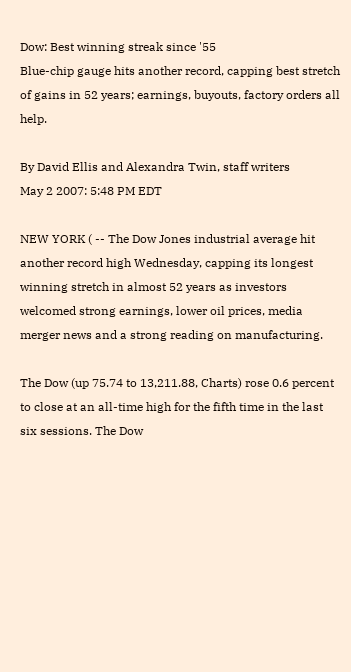Dow: Best winning streak since '55
Blue-chip gauge hits another record, capping best stretch of gains in 52 years; earnings, buyouts, factory orders all help.

By David Ellis and Alexandra Twin, staff writers
May 2 2007: 5:48 PM EDT

NEW YORK ( -- The Dow Jones industrial average hit another record high Wednesday, capping its longest winning stretch in almost 52 years as investors welcomed strong earnings, lower oil prices, media merger news and a strong reading on manufacturing.

The Dow (up 75.74 to 13,211.88, Charts) rose 0.6 percent to close at an all-time high for the fifth time in the last six sessions. The Dow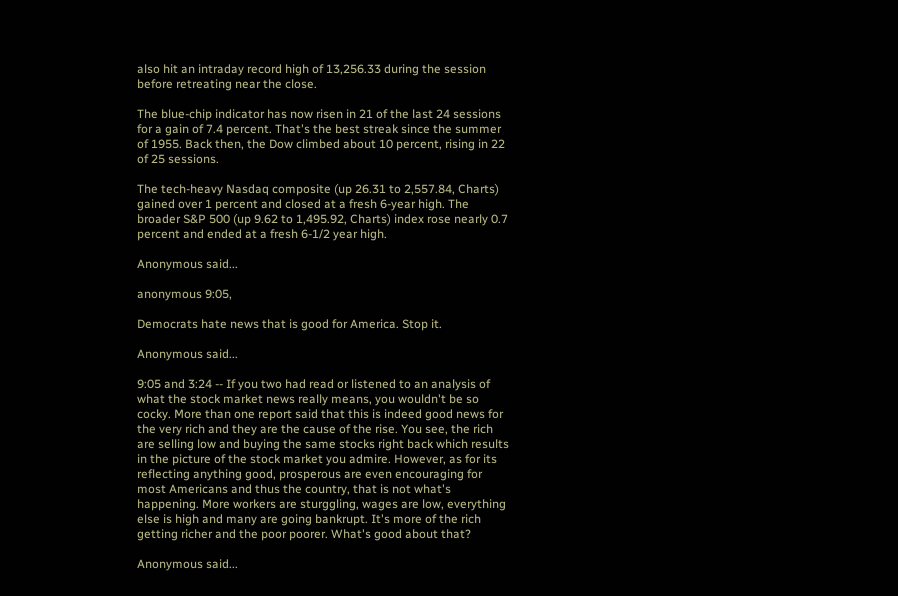also hit an intraday record high of 13,256.33 during the session before retreating near the close.

The blue-chip indicator has now risen in 21 of the last 24 sessions for a gain of 7.4 percent. That's the best streak since the summer of 1955. Back then, the Dow climbed about 10 percent, rising in 22 of 25 sessions.

The tech-heavy Nasdaq composite (up 26.31 to 2,557.84, Charts) gained over 1 percent and closed at a fresh 6-year high. The broader S&P 500 (up 9.62 to 1,495.92, Charts) index rose nearly 0.7 percent and ended at a fresh 6-1/2 year high.

Anonymous said...

anonymous 9:05,

Democrats hate news that is good for America. Stop it.

Anonymous said...

9:05 and 3:24 -- If you two had read or listened to an analysis of what the stock market news really means, you wouldn't be so cocky. More than one report said that this is indeed good news for the very rich and they are the cause of the rise. You see, the rich are selling low and buying the same stocks right back which results in the picture of the stock market you admire. However, as for its reflecting anything good, prosperous are even encouraging for most Americans and thus the country, that is not what's happening. More workers are sturggling, wages are low, everything else is high and many are going bankrupt. It's more of the rich getting richer and the poor poorer. What's good about that?

Anonymous said...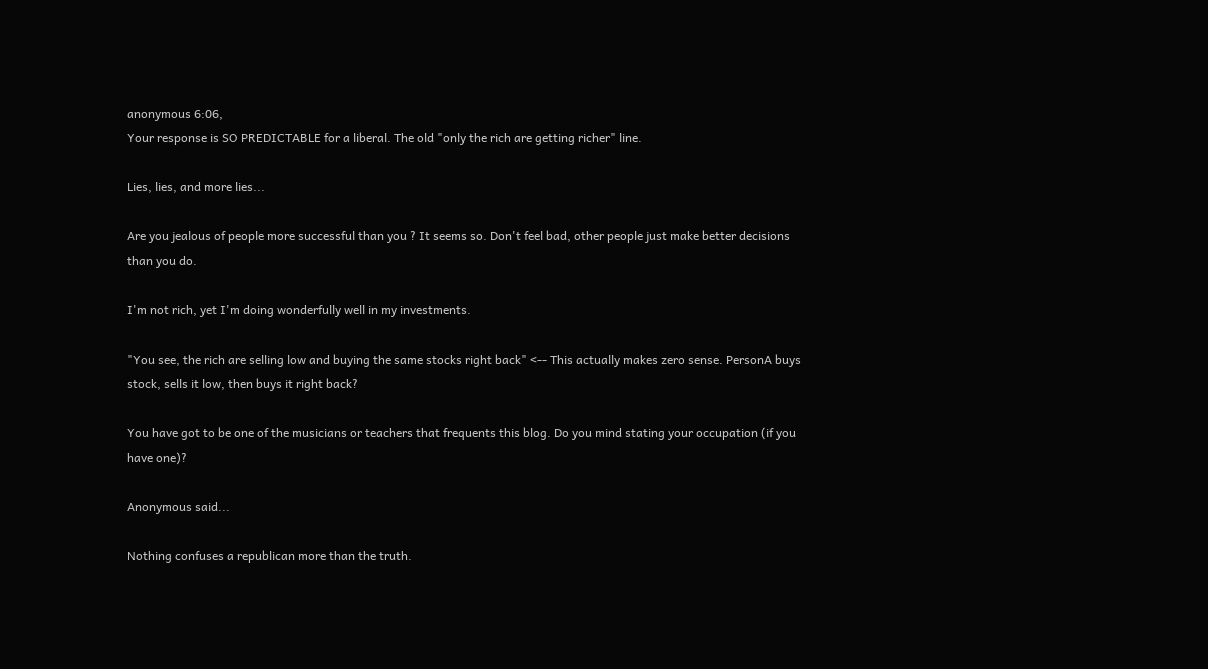anonymous 6:06,
Your response is SO PREDICTABLE for a liberal. The old "only the rich are getting richer" line.

Lies, lies, and more lies...

Are you jealous of people more successful than you ? It seems so. Don't feel bad, other people just make better decisions than you do.

I'm not rich, yet I'm doing wonderfully well in my investments.

"You see, the rich are selling low and buying the same stocks right back" <-- This actually makes zero sense. PersonA buys stock, sells it low, then buys it right back?

You have got to be one of the musicians or teachers that frequents this blog. Do you mind stating your occupation (if you have one)?

Anonymous said...

Nothing confuses a republican more than the truth.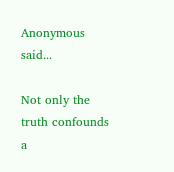Anonymous said...

Not only the truth confounds a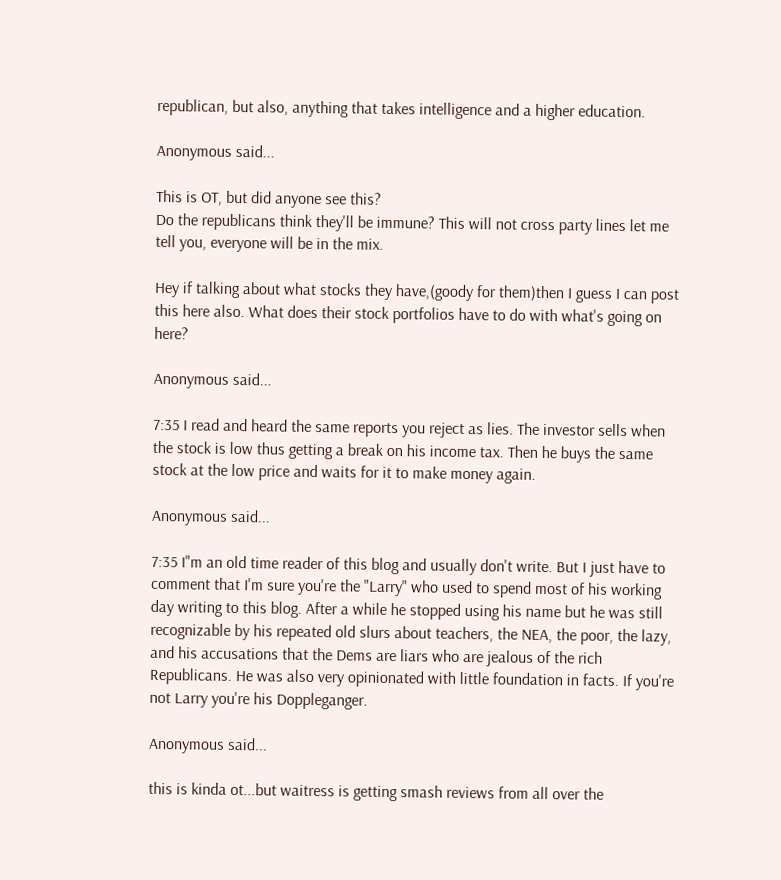republican, but also, anything that takes intelligence and a higher education.

Anonymous said...

This is OT, but did anyone see this?
Do the republicans think they'll be immune? This will not cross party lines let me tell you, everyone will be in the mix.

Hey if talking about what stocks they have,(goody for them)then I guess I can post this here also. What does their stock portfolios have to do with what's going on here?

Anonymous said...

7:35 I read and heard the same reports you reject as lies. The investor sells when the stock is low thus getting a break on his income tax. Then he buys the same stock at the low price and waits for it to make money again.

Anonymous said...

7:35 I"m an old time reader of this blog and usually don't write. But I just have to comment that I'm sure you're the "Larry" who used to spend most of his working day writing to this blog. After a while he stopped using his name but he was still recognizable by his repeated old slurs about teachers, the NEA, the poor, the lazy, and his accusations that the Dems are liars who are jealous of the rich Republicans. He was also very opinionated with little foundation in facts. If you're not Larry you're his Doppleganger.

Anonymous said...

this is kinda ot...but waitress is getting smash reviews from all over the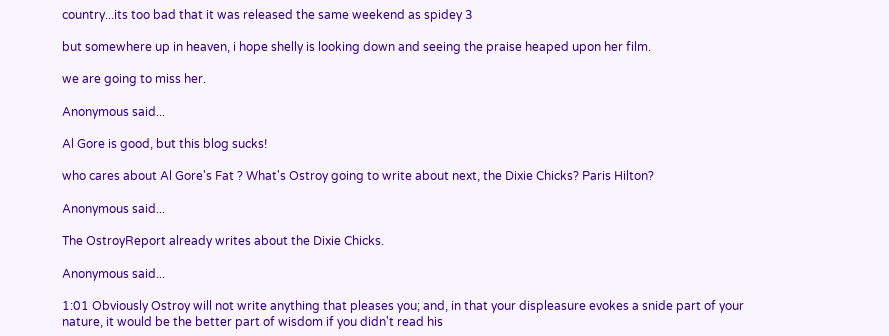country...its too bad that it was released the same weekend as spidey 3

but somewhere up in heaven, i hope shelly is looking down and seeing the praise heaped upon her film.

we are going to miss her.

Anonymous said...

Al Gore is good, but this blog sucks!

who cares about Al Gore's Fat ? What's Ostroy going to write about next, the Dixie Chicks? Paris Hilton?

Anonymous said...

The OstroyReport already writes about the Dixie Chicks.

Anonymous said...

1:01 Obviously Ostroy will not write anything that pleases you; and, in that your displeasure evokes a snide part of your nature, it would be the better part of wisdom if you didn't read his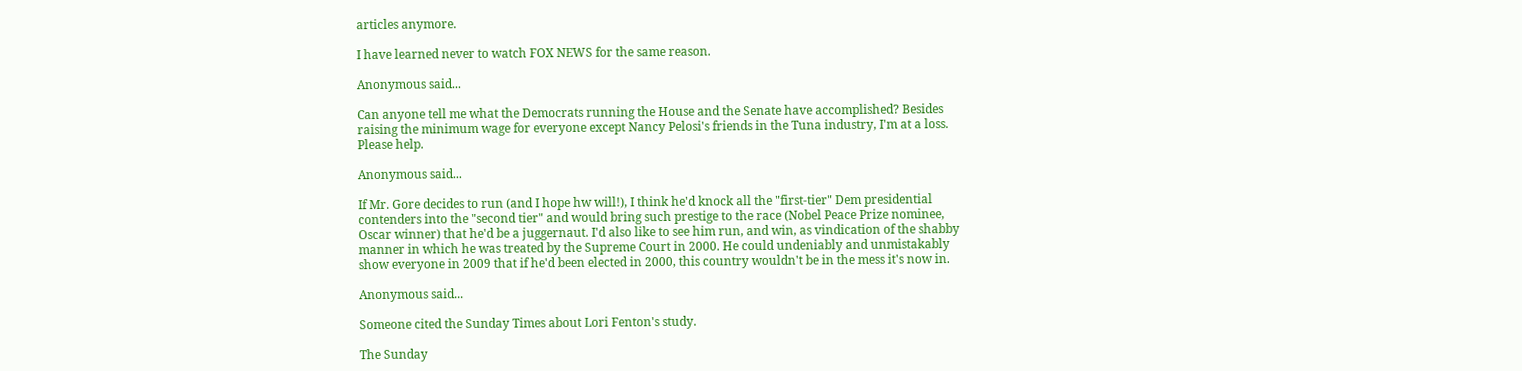articles anymore.

I have learned never to watch FOX NEWS for the same reason.

Anonymous said...

Can anyone tell me what the Democrats running the House and the Senate have accomplished? Besides raising the minimum wage for everyone except Nancy Pelosi's friends in the Tuna industry, I'm at a loss. Please help.

Anonymous said...

If Mr. Gore decides to run (and I hope hw will!), I think he'd knock all the "first-tier" Dem presidential contenders into the "second tier" and would bring such prestige to the race (Nobel Peace Prize nominee, Oscar winner) that he'd be a juggernaut. I'd also like to see him run, and win, as vindication of the shabby manner in which he was treated by the Supreme Court in 2000. He could undeniably and unmistakably show everyone in 2009 that if he'd been elected in 2000, this country wouldn't be in the mess it's now in.

Anonymous said...

Someone cited the Sunday Times about Lori Fenton's study.

The Sunday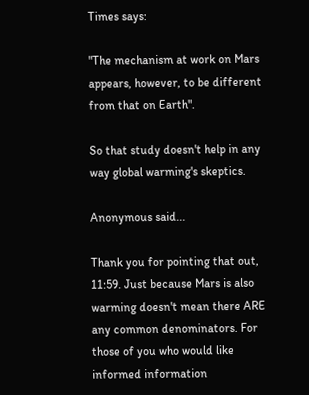Times says:

"The mechanism at work on Mars appears, however, to be different from that on Earth".

So that study doesn't help in any way global warming's skeptics.

Anonymous said...

Thank you for pointing that out, 11:59. Just because Mars is also warming doesn't mean there ARE any common denominators. For those of you who would like informed information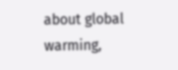about global warming,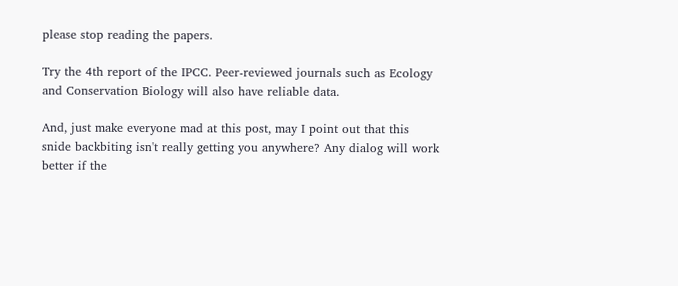please stop reading the papers.

Try the 4th report of the IPCC. Peer-reviewed journals such as Ecology and Conservation Biology will also have reliable data.

And, just make everyone mad at this post, may I point out that this snide backbiting isn't really getting you anywhere? Any dialog will work better if the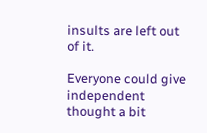insults are left out of it.

Everyone could give independent thought a bit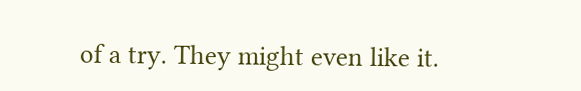of a try. They might even like it.